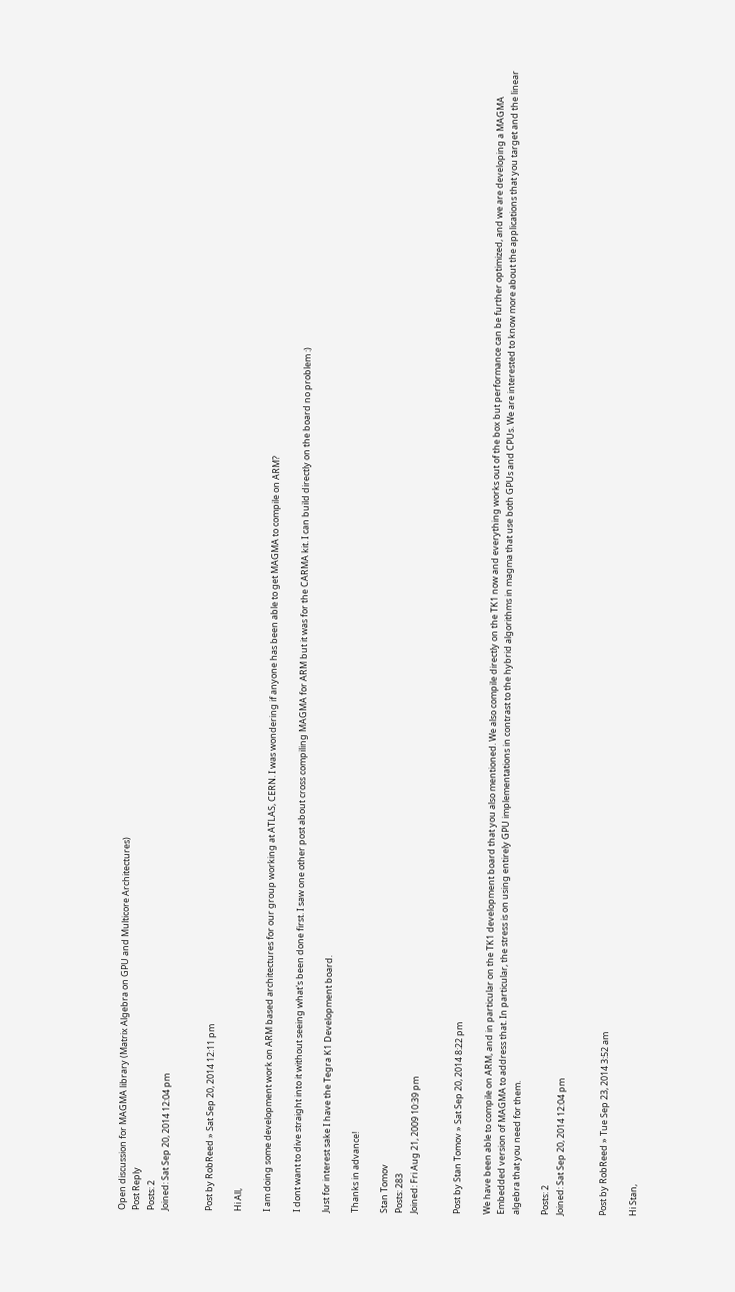Open discussion for MAGMA library (Matrix Algebra on GPU and Multicore Architectures)
Post Reply
Posts: 2
Joined: Sat Sep 20, 2014 12:04 pm


Post by RobReed » Sat Sep 20, 2014 12:11 pm

Hi All,

I am doing some development work on ARM based architectures for our group working at ATLAS, CERN. I was wondering if anyone has been able to get MAGMA to compile on ARM?

I dont want to dive straight into it without seeing what's been done first. I saw one other post about cross compiling MAGMA for ARM but it was for the CARMA kit. I can build directly on the board no problem :)

Just for interest sake I have the Tegra K1 Development board.

Thanks in advance!

Stan Tomov
Posts: 283
Joined: Fri Aug 21, 2009 10:39 pm


Post by Stan Tomov » Sat Sep 20, 2014 8:22 pm

We have been able to compile on ARM, and in particular on the TK1 development board that you also mentioned. We also compile directly on the TK1 now and everything works out of the box but performance can be further optimized, and we are developing a MAGMA Embedded version of MAGMA to address that. In particular, the stress is on using entirely GPU implementations in contrast to the hybrid algorithms in magma that use both GPUs and CPUs. We are interested to know more about the applications that you target and the linear algebra that you need for them.

Posts: 2
Joined: Sat Sep 20, 2014 12:04 pm


Post by RobReed » Tue Sep 23, 2014 3:52 am

Hi Stan,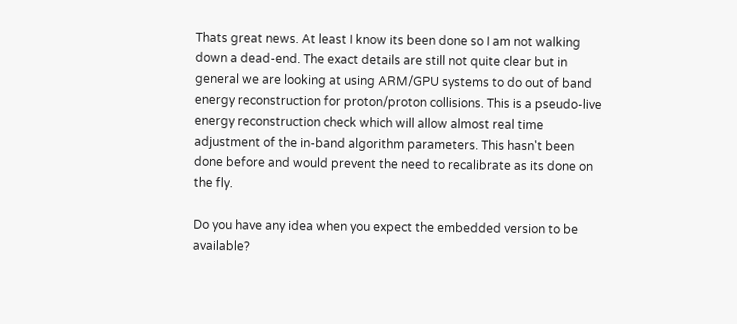Thats great news. At least I know its been done so I am not walking down a dead-end. The exact details are still not quite clear but in general we are looking at using ARM/GPU systems to do out of band energy reconstruction for proton/proton collisions. This is a pseudo-live energy reconstruction check which will allow almost real time adjustment of the in-band algorithm parameters. This hasn't been done before and would prevent the need to recalibrate as its done on the fly.

Do you have any idea when you expect the embedded version to be available?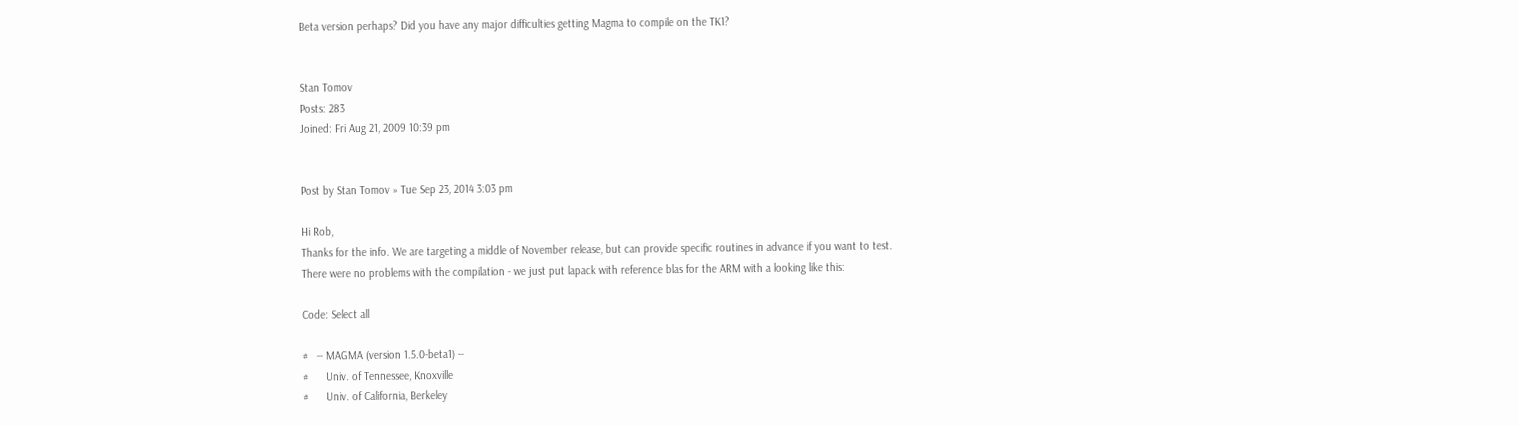Beta version perhaps? Did you have any major difficulties getting Magma to compile on the TK1?


Stan Tomov
Posts: 283
Joined: Fri Aug 21, 2009 10:39 pm


Post by Stan Tomov » Tue Sep 23, 2014 3:03 pm

Hi Rob,
Thanks for the info. We are targeting a middle of November release, but can provide specific routines in advance if you want to test.
There were no problems with the compilation - we just put lapack with reference blas for the ARM with a looking like this:

Code: Select all

#   -- MAGMA (version 1.5.0-beta1) --
#      Univ. of Tennessee, Knoxville
#      Univ. of California, Berkeley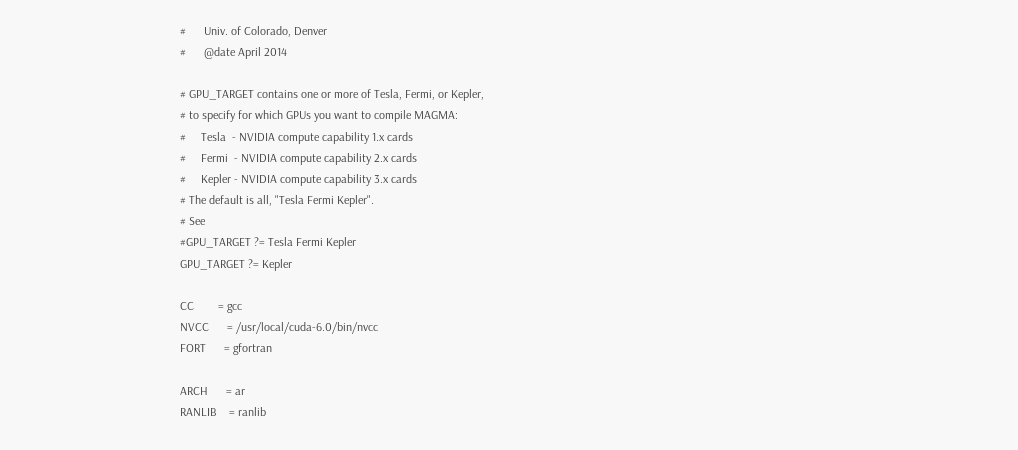#      Univ. of Colorado, Denver
#      @date April 2014

# GPU_TARGET contains one or more of Tesla, Fermi, or Kepler,
# to specify for which GPUs you want to compile MAGMA:
#     Tesla  - NVIDIA compute capability 1.x cards
#     Fermi  - NVIDIA compute capability 2.x cards
#     Kepler - NVIDIA compute capability 3.x cards
# The default is all, "Tesla Fermi Kepler".
# See
#GPU_TARGET ?= Tesla Fermi Kepler
GPU_TARGET ?= Kepler

CC        = gcc
NVCC      = /usr/local/cuda-6.0/bin/nvcc
FORT      = gfortran

ARCH      = ar
RANLIB    = ranlib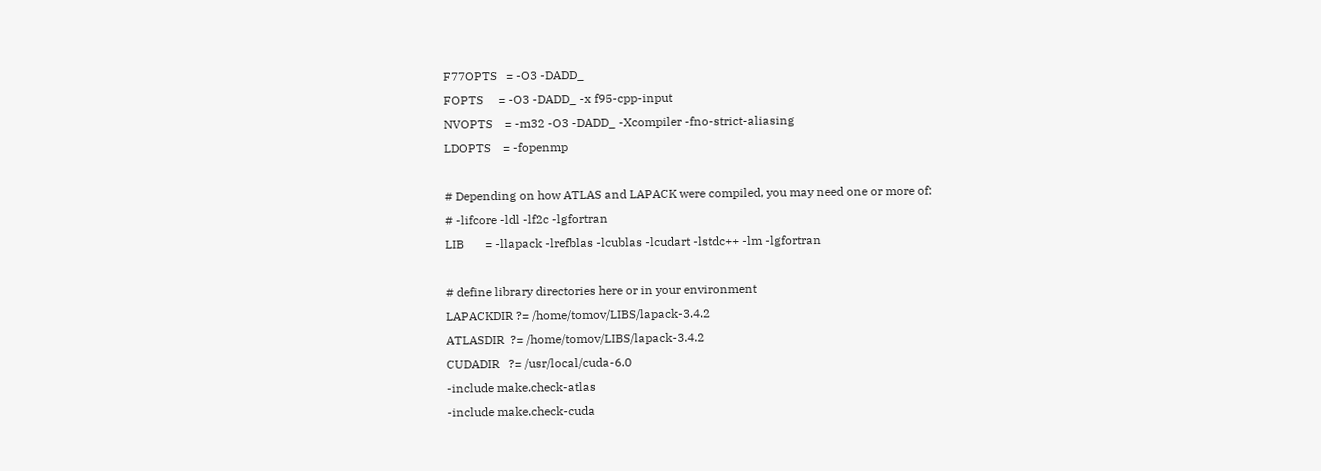F77OPTS   = -O3 -DADD_
FOPTS     = -O3 -DADD_ -x f95-cpp-input
NVOPTS    = -m32 -O3 -DADD_ -Xcompiler -fno-strict-aliasing
LDOPTS    = -fopenmp

# Depending on how ATLAS and LAPACK were compiled, you may need one or more of:
# -lifcore -ldl -lf2c -lgfortran
LIB       = -llapack -lrefblas -lcublas -lcudart -lstdc++ -lm -lgfortran

# define library directories here or in your environment
LAPACKDIR ?= /home/tomov/LIBS/lapack-3.4.2
ATLASDIR  ?= /home/tomov/LIBS/lapack-3.4.2
CUDADIR   ?= /usr/local/cuda-6.0
-include make.check-atlas
-include make.check-cuda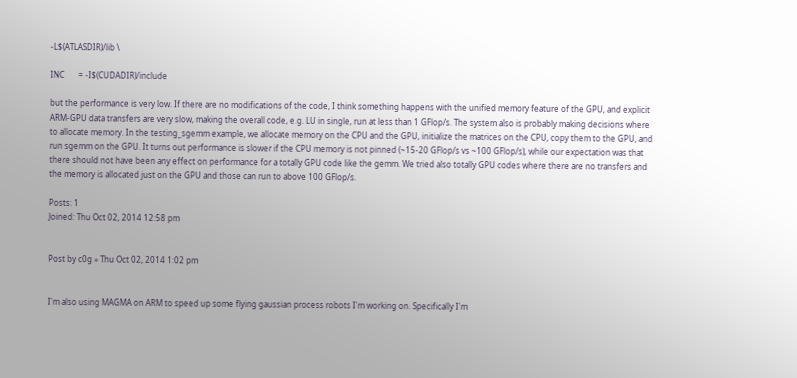-L$(ATLASDIR)/lib \

INC       = -I$(CUDADIR)/include

but the performance is very low. If there are no modifications of the code, I think something happens with the unified memory feature of the GPU, and explicit ARM-GPU data transfers are very slow, making the overall code, e.g. LU in single, run at less than 1 GFlop/s. The system also is probably making decisions where to allocate memory. In the testing_sgemm example, we allocate memory on the CPU and the GPU, initialize the matrices on the CPU, copy them to the GPU, and run sgemm on the GPU. It turns out performance is slower if the CPU memory is not pinned (~15-20 GFlop/s vs ~100 GFlop/s), while our expectation was that there should not have been any effect on performance for a totally GPU code like the gemm. We tried also totally GPU codes where there are no transfers and the memory is allocated just on the GPU and those can run to above 100 GFlop/s.

Posts: 1
Joined: Thu Oct 02, 2014 12:58 pm


Post by c0g » Thu Oct 02, 2014 1:02 pm


I'm also using MAGMA on ARM to speed up some flying gaussian process robots I'm working on. Specifically I'm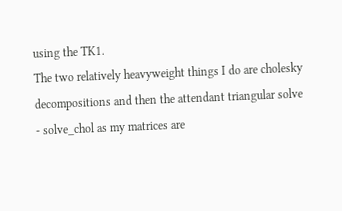using the TK1.
The two relatively heavyweight things I do are cholesky decompositions and then the attendant triangular solve - solve_chol as my matrices are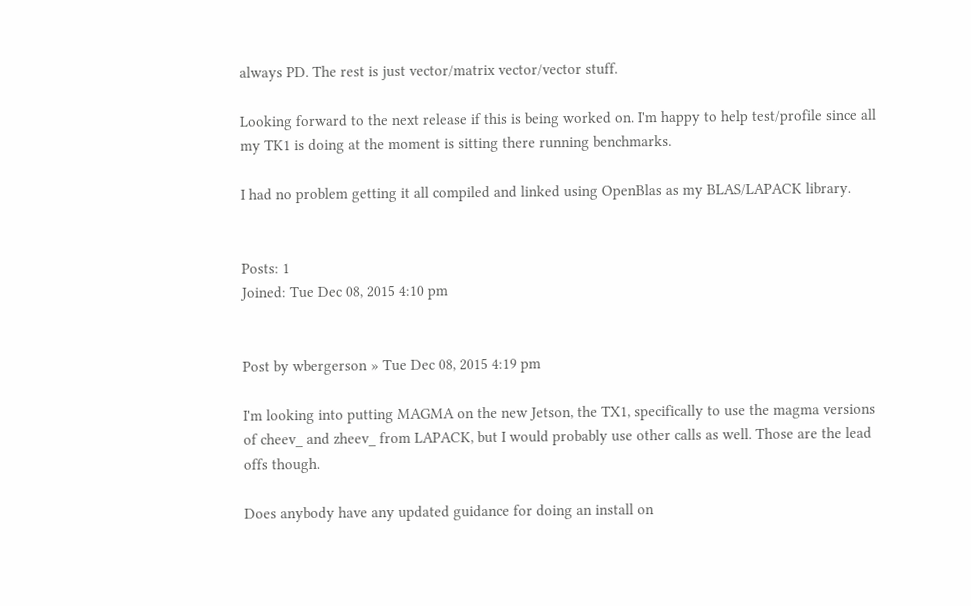always PD. The rest is just vector/matrix vector/vector stuff.

Looking forward to the next release if this is being worked on. I'm happy to help test/profile since all my TK1 is doing at the moment is sitting there running benchmarks.

I had no problem getting it all compiled and linked using OpenBlas as my BLAS/LAPACK library.


Posts: 1
Joined: Tue Dec 08, 2015 4:10 pm


Post by wbergerson » Tue Dec 08, 2015 4:19 pm

I'm looking into putting MAGMA on the new Jetson, the TX1, specifically to use the magma versions of cheev_ and zheev_ from LAPACK, but I would probably use other calls as well. Those are the lead offs though.

Does anybody have any updated guidance for doing an install on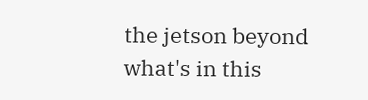the jetson beyond what's in this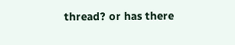thread? or has there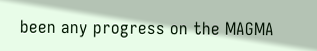been any progress on the MAGMA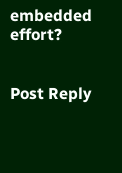embedded effort?


Post Reply